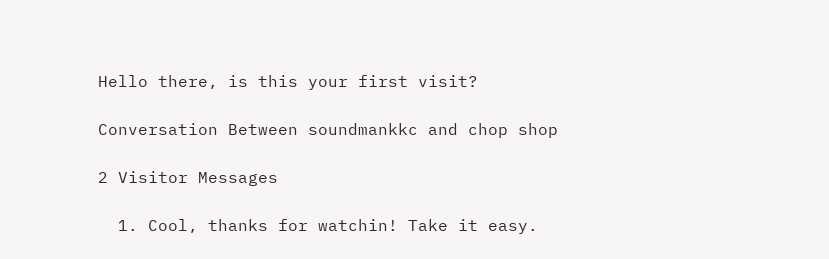Hello there, is this your first visit?

Conversation Between soundmankkc and chop shop

2 Visitor Messages

  1. Cool, thanks for watchin! Take it easy.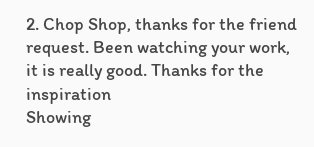2. Chop Shop, thanks for the friend request. Been watching your work, it is really good. Thanks for the inspiration
Showing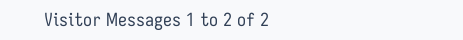Visitor Messages 1 to 2 of 2